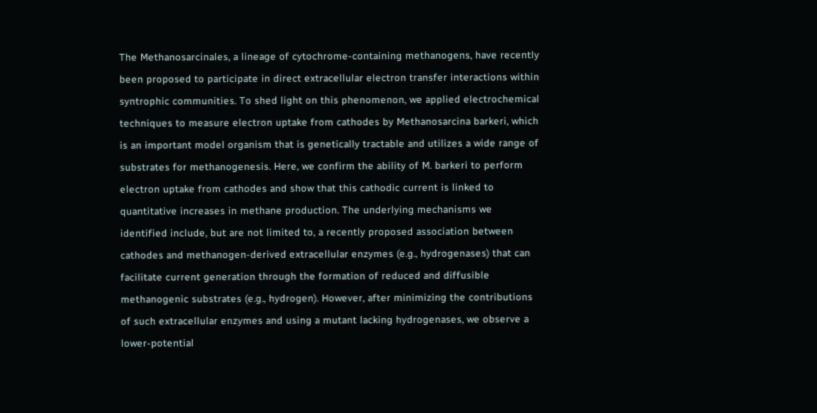The Methanosarcinales, a lineage of cytochrome-containing methanogens, have recently been proposed to participate in direct extracellular electron transfer interactions within syntrophic communities. To shed light on this phenomenon, we applied electrochemical techniques to measure electron uptake from cathodes by Methanosarcina barkeri, which is an important model organism that is genetically tractable and utilizes a wide range of substrates for methanogenesis. Here, we confirm the ability of M. barkeri to perform electron uptake from cathodes and show that this cathodic current is linked to quantitative increases in methane production. The underlying mechanisms we identified include, but are not limited to, a recently proposed association between cathodes and methanogen-derived extracellular enzymes (e.g., hydrogenases) that can facilitate current generation through the formation of reduced and diffusible methanogenic substrates (e.g., hydrogen). However, after minimizing the contributions of such extracellular enzymes and using a mutant lacking hydrogenases, we observe a lower-potential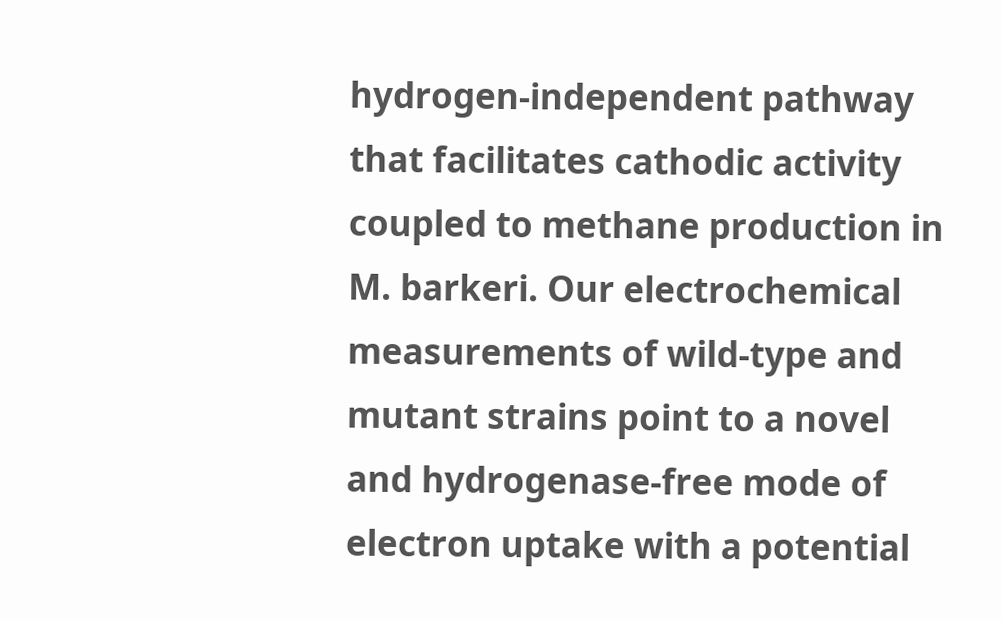hydrogen-independent pathway that facilitates cathodic activity coupled to methane production in M. barkeri. Our electrochemical measurements of wild-type and mutant strains point to a novel and hydrogenase-free mode of electron uptake with a potential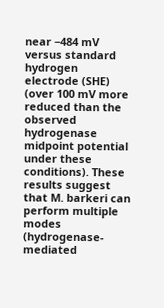near −484 mV versus standard hydrogen electrode (SHE) (over 100 mV more reduced than the observed hydrogenase midpoint potential under these conditions). These results suggest that M. barkeri can perform multiple modes (hydrogenase-mediated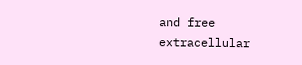and free extracellular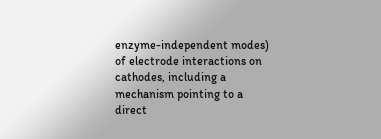enzyme-independent modes) of electrode interactions on cathodes, including a mechanism pointing to a direct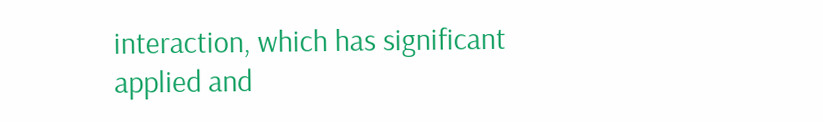interaction, which has significant applied and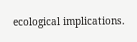ecological implications.